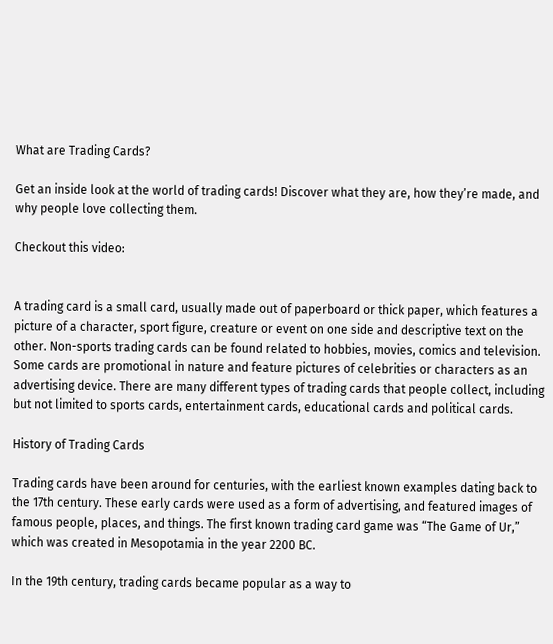What are Trading Cards?

Get an inside look at the world of trading cards! Discover what they are, how they’re made, and why people love collecting them.

Checkout this video:


A trading card is a small card, usually made out of paperboard or thick paper, which features a picture of a character, sport figure, creature or event on one side and descriptive text on the other. Non-sports trading cards can be found related to hobbies, movies, comics and television. Some cards are promotional in nature and feature pictures of celebrities or characters as an advertising device. There are many different types of trading cards that people collect, including but not limited to sports cards, entertainment cards, educational cards and political cards.

History of Trading Cards

Trading cards have been around for centuries, with the earliest known examples dating back to the 17th century. These early cards were used as a form of advertising, and featured images of famous people, places, and things. The first known trading card game was “The Game of Ur,” which was created in Mesopotamia in the year 2200 BC.

In the 19th century, trading cards became popular as a way to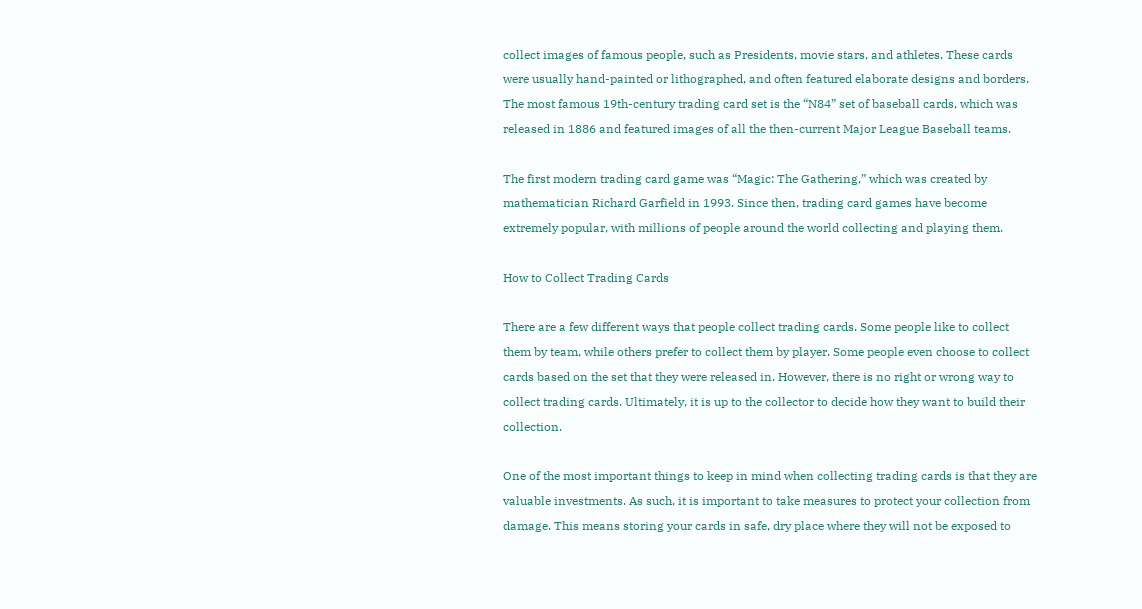collect images of famous people, such as Presidents, movie stars, and athletes. These cards were usually hand-painted or lithographed, and often featured elaborate designs and borders. The most famous 19th-century trading card set is the “N84” set of baseball cards, which was released in 1886 and featured images of all the then-current Major League Baseball teams.

The first modern trading card game was “Magic: The Gathering,” which was created by mathematician Richard Garfield in 1993. Since then, trading card games have become extremely popular, with millions of people around the world collecting and playing them.

How to Collect Trading Cards

There are a few different ways that people collect trading cards. Some people like to collect them by team, while others prefer to collect them by player. Some people even choose to collect cards based on the set that they were released in. However, there is no right or wrong way to collect trading cards. Ultimately, it is up to the collector to decide how they want to build their collection.

One of the most important things to keep in mind when collecting trading cards is that they are valuable investments. As such, it is important to take measures to protect your collection from damage. This means storing your cards in safe, dry place where they will not be exposed to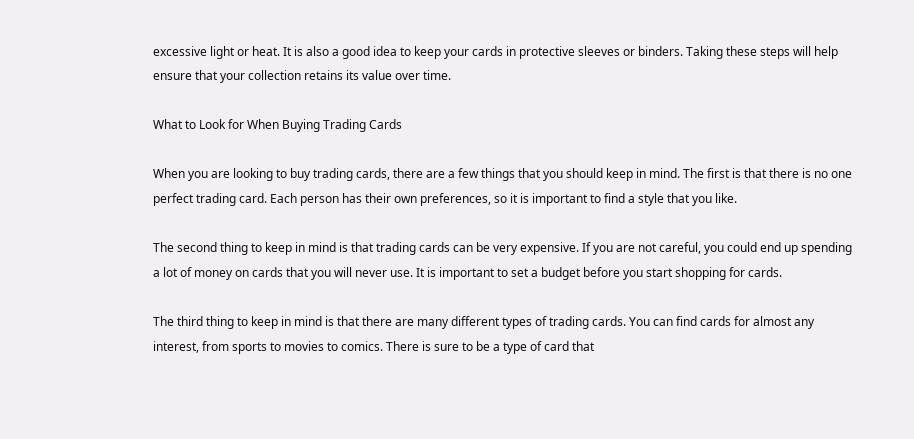excessive light or heat. It is also a good idea to keep your cards in protective sleeves or binders. Taking these steps will help ensure that your collection retains its value over time.

What to Look for When Buying Trading Cards

When you are looking to buy trading cards, there are a few things that you should keep in mind. The first is that there is no one perfect trading card. Each person has their own preferences, so it is important to find a style that you like.

The second thing to keep in mind is that trading cards can be very expensive. If you are not careful, you could end up spending a lot of money on cards that you will never use. It is important to set a budget before you start shopping for cards.

The third thing to keep in mind is that there are many different types of trading cards. You can find cards for almost any interest, from sports to movies to comics. There is sure to be a type of card that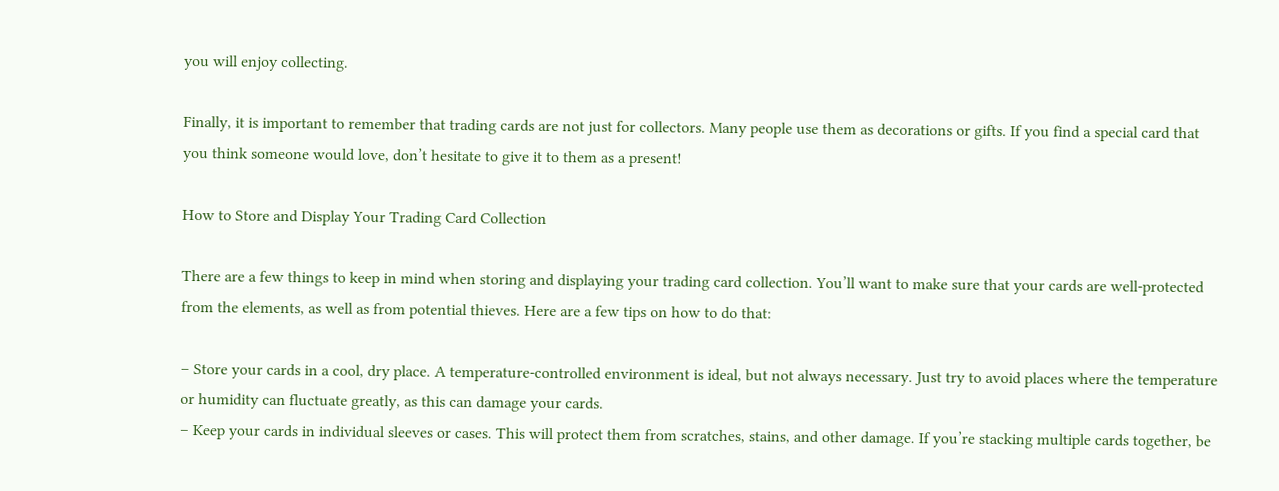you will enjoy collecting.

Finally, it is important to remember that trading cards are not just for collectors. Many people use them as decorations or gifts. If you find a special card that you think someone would love, don’t hesitate to give it to them as a present!

How to Store and Display Your Trading Card Collection

There are a few things to keep in mind when storing and displaying your trading card collection. You’ll want to make sure that your cards are well-protected from the elements, as well as from potential thieves. Here are a few tips on how to do that:

– Store your cards in a cool, dry place. A temperature-controlled environment is ideal, but not always necessary. Just try to avoid places where the temperature or humidity can fluctuate greatly, as this can damage your cards.
– Keep your cards in individual sleeves or cases. This will protect them from scratches, stains, and other damage. If you’re stacking multiple cards together, be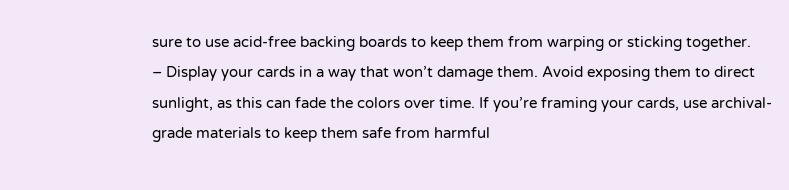sure to use acid-free backing boards to keep them from warping or sticking together.
– Display your cards in a way that won’t damage them. Avoid exposing them to direct sunlight, as this can fade the colors over time. If you’re framing your cards, use archival-grade materials to keep them safe from harmful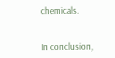chemicals.


In conclusion,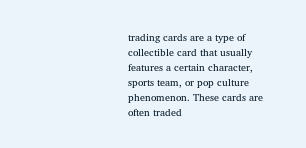trading cards are a type of collectible card that usually features a certain character, sports team, or pop culture phenomenon. These cards are often traded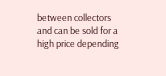between collectors and can be sold for a high price depending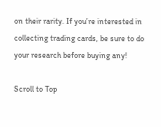on their rarity. If you’re interested in collecting trading cards, be sure to do your research before buying any!

Scroll to Top